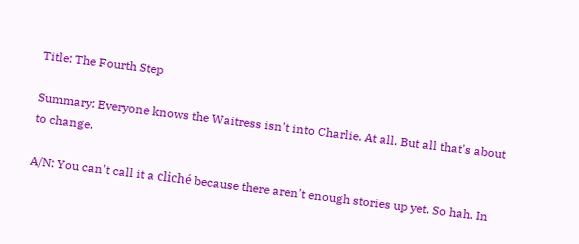Title: The Fourth Step

Summary: Everyone knows the Waitress isn't into Charlie. At all. But all that's about to change.

A/N: You can't call it a cliché because there aren't enough stories up yet. So hah. In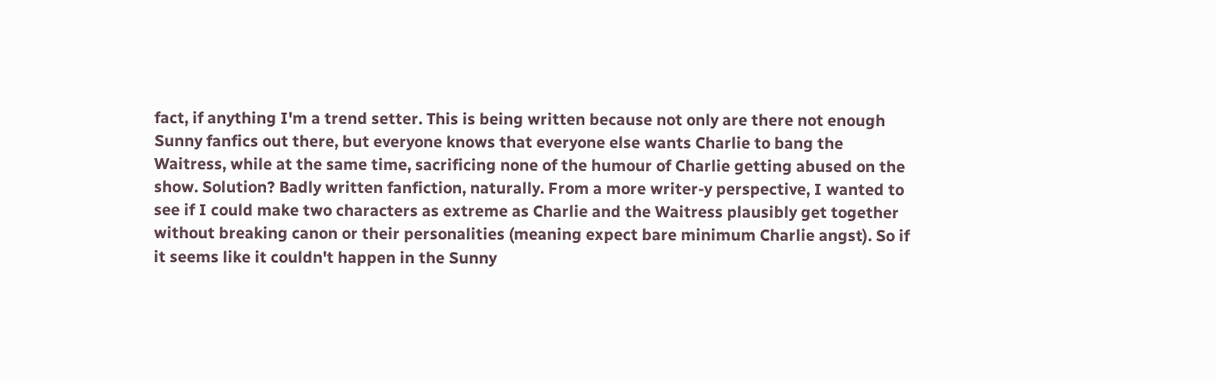fact, if anything I'm a trend setter. This is being written because not only are there not enough Sunny fanfics out there, but everyone knows that everyone else wants Charlie to bang the Waitress, while at the same time, sacrificing none of the humour of Charlie getting abused on the show. Solution? Badly written fanfiction, naturally. From a more writer-y perspective, I wanted to see if I could make two characters as extreme as Charlie and the Waitress plausibly get together without breaking canon or their personalities (meaning expect bare minimum Charlie angst). So if it seems like it couldn't happen in the Sunny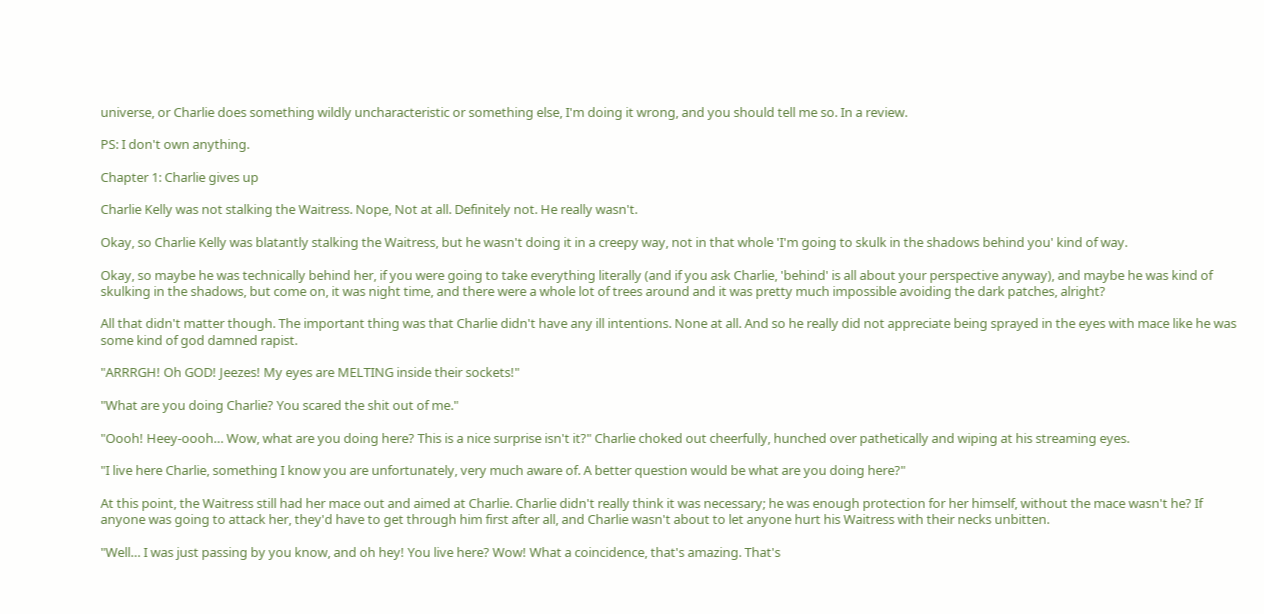universe, or Charlie does something wildly uncharacteristic or something else, I'm doing it wrong, and you should tell me so. In a review.

PS: I don't own anything.

Chapter 1: Charlie gives up

Charlie Kelly was not stalking the Waitress. Nope, Not at all. Definitely not. He really wasn't.

Okay, so Charlie Kelly was blatantly stalking the Waitress, but he wasn't doing it in a creepy way, not in that whole 'I'm going to skulk in the shadows behind you' kind of way.

Okay, so maybe he was technically behind her, if you were going to take everything literally (and if you ask Charlie, 'behind' is all about your perspective anyway), and maybe he was kind of skulking in the shadows, but come on, it was night time, and there were a whole lot of trees around and it was pretty much impossible avoiding the dark patches, alright?

All that didn't matter though. The important thing was that Charlie didn't have any ill intentions. None at all. And so he really did not appreciate being sprayed in the eyes with mace like he was some kind of god damned rapist.

"ARRRGH! Oh GOD! Jeezes! My eyes are MELTING inside their sockets!"

"What are you doing Charlie? You scared the shit out of me."

"Oooh! Heey-oooh… Wow, what are you doing here? This is a nice surprise isn't it?" Charlie choked out cheerfully, hunched over pathetically and wiping at his streaming eyes.

"I live here Charlie, something I know you are unfortunately, very much aware of. A better question would be what are you doing here?"

At this point, the Waitress still had her mace out and aimed at Charlie. Charlie didn't really think it was necessary; he was enough protection for her himself, without the mace wasn't he? If anyone was going to attack her, they'd have to get through him first after all, and Charlie wasn't about to let anyone hurt his Waitress with their necks unbitten.

"Well… I was just passing by you know, and oh hey! You live here? Wow! What a coincidence, that's amazing. That's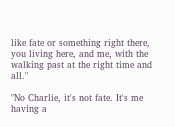like fate or something right there, you living here, and me, with the walking past at the right time and all."

"No Charlie, it's not fate. It's me having a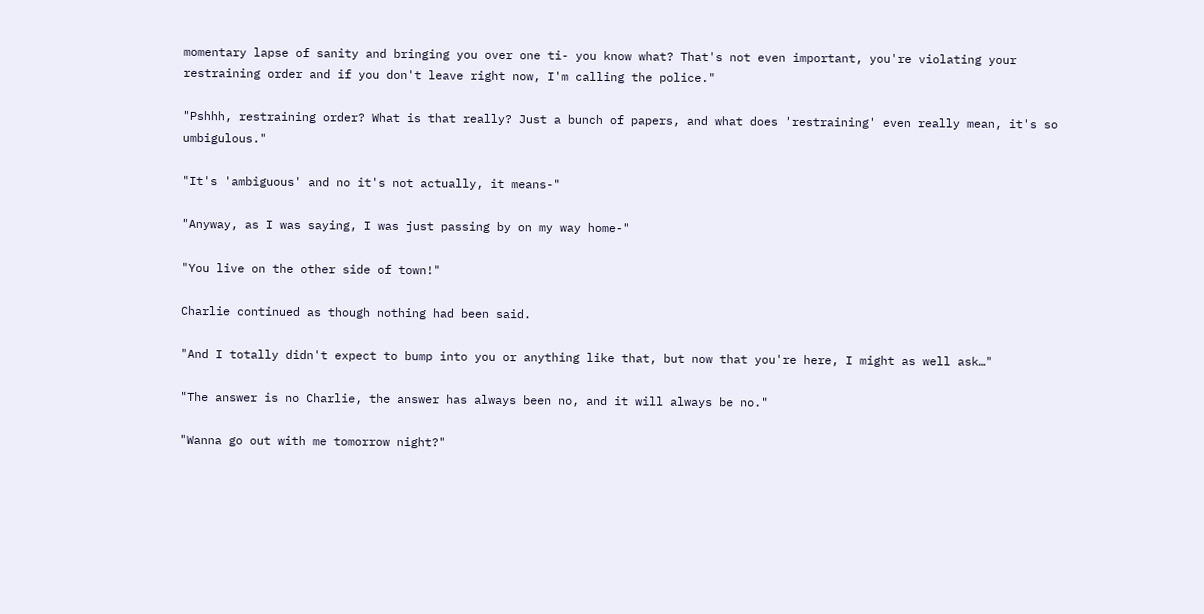momentary lapse of sanity and bringing you over one ti- you know what? That's not even important, you're violating your restraining order and if you don't leave right now, I'm calling the police."

"Pshhh, restraining order? What is that really? Just a bunch of papers, and what does 'restraining' even really mean, it's so umbigulous."

"It's 'ambiguous' and no it's not actually, it means-"

"Anyway, as I was saying, I was just passing by on my way home-"

"You live on the other side of town!"

Charlie continued as though nothing had been said.

"And I totally didn't expect to bump into you or anything like that, but now that you're here, I might as well ask…"

"The answer is no Charlie, the answer has always been no, and it will always be no."

"Wanna go out with me tomorrow night?"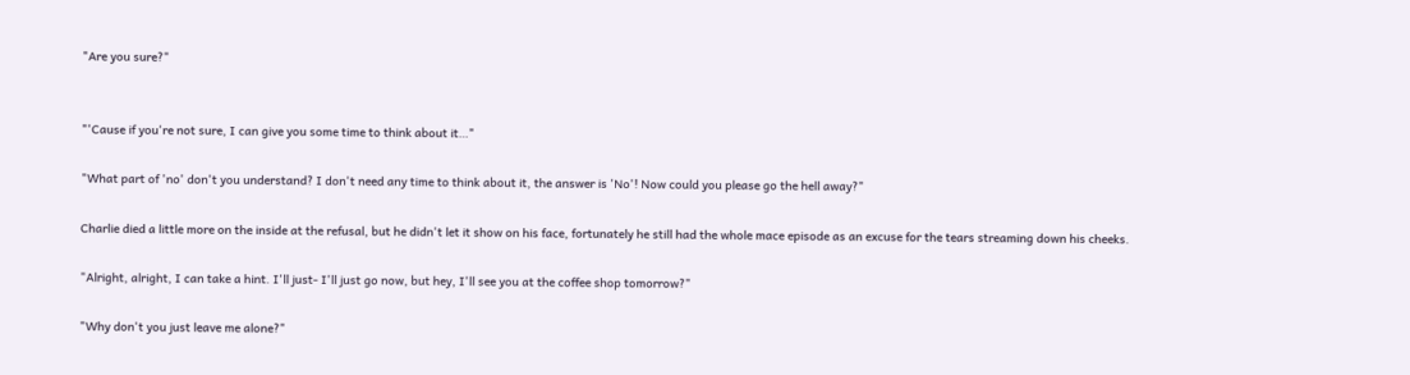"Are you sure?"


"'Cause if you're not sure, I can give you some time to think about it…"

"What part of 'no' don't you understand? I don't need any time to think about it, the answer is 'No'! Now could you please go the hell away?"

Charlie died a little more on the inside at the refusal, but he didn't let it show on his face, fortunately he still had the whole mace episode as an excuse for the tears streaming down his cheeks.

"Alright, alright, I can take a hint. I'll just- I'll just go now, but hey, I'll see you at the coffee shop tomorrow?"

"Why don't you just leave me alone?"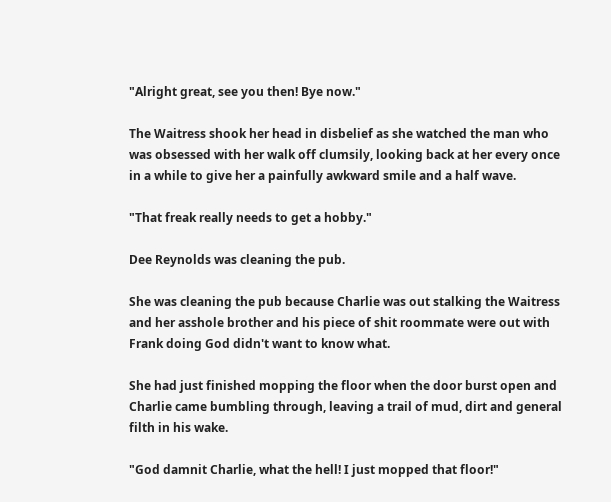"Alright great, see you then! Bye now."

The Waitress shook her head in disbelief as she watched the man who was obsessed with her walk off clumsily, looking back at her every once in a while to give her a painfully awkward smile and a half wave.

"That freak really needs to get a hobby."

Dee Reynolds was cleaning the pub.

She was cleaning the pub because Charlie was out stalking the Waitress and her asshole brother and his piece of shit roommate were out with Frank doing God didn't want to know what.

She had just finished mopping the floor when the door burst open and Charlie came bumbling through, leaving a trail of mud, dirt and general filth in his wake.

"God damnit Charlie, what the hell! I just mopped that floor!"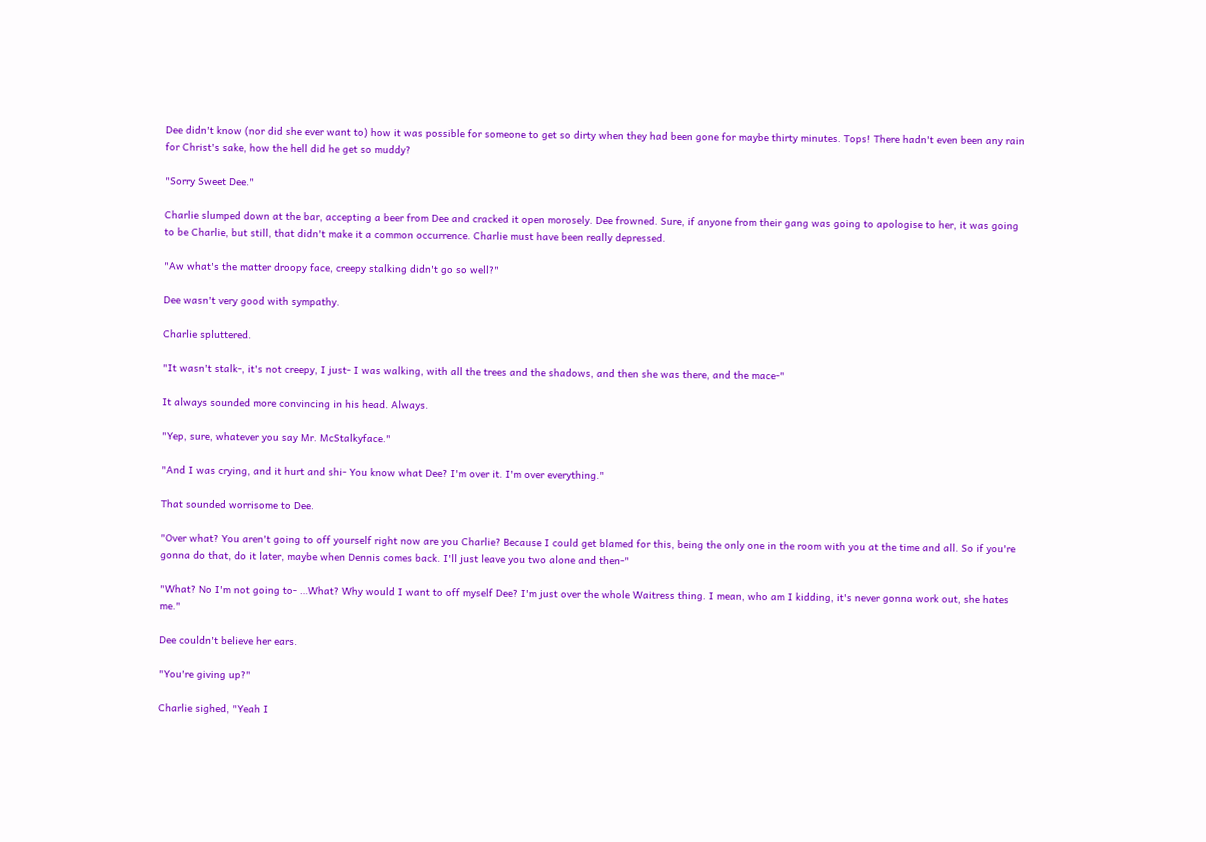Dee didn't know (nor did she ever want to) how it was possible for someone to get so dirty when they had been gone for maybe thirty minutes. Tops! There hadn't even been any rain for Christ's sake, how the hell did he get so muddy?

"Sorry Sweet Dee."

Charlie slumped down at the bar, accepting a beer from Dee and cracked it open morosely. Dee frowned. Sure, if anyone from their gang was going to apologise to her, it was going to be Charlie, but still, that didn't make it a common occurrence. Charlie must have been really depressed.

"Aw what's the matter droopy face, creepy stalking didn't go so well?"

Dee wasn't very good with sympathy.

Charlie spluttered.

"It wasn't stalk-, it's not creepy, I just- I was walking, with all the trees and the shadows, and then she was there, and the mace-"

It always sounded more convincing in his head. Always.

"Yep, sure, whatever you say Mr. McStalkyface."

"And I was crying, and it hurt and shi- You know what Dee? I'm over it. I'm over everything."

That sounded worrisome to Dee.

"Over what? You aren't going to off yourself right now are you Charlie? Because I could get blamed for this, being the only one in the room with you at the time and all. So if you're gonna do that, do it later, maybe when Dennis comes back. I'll just leave you two alone and then-"

"What? No I'm not going to- …What? Why would I want to off myself Dee? I'm just over the whole Waitress thing. I mean, who am I kidding, it's never gonna work out, she hates me."

Dee couldn't believe her ears.

"You're giving up?"

Charlie sighed, "Yeah I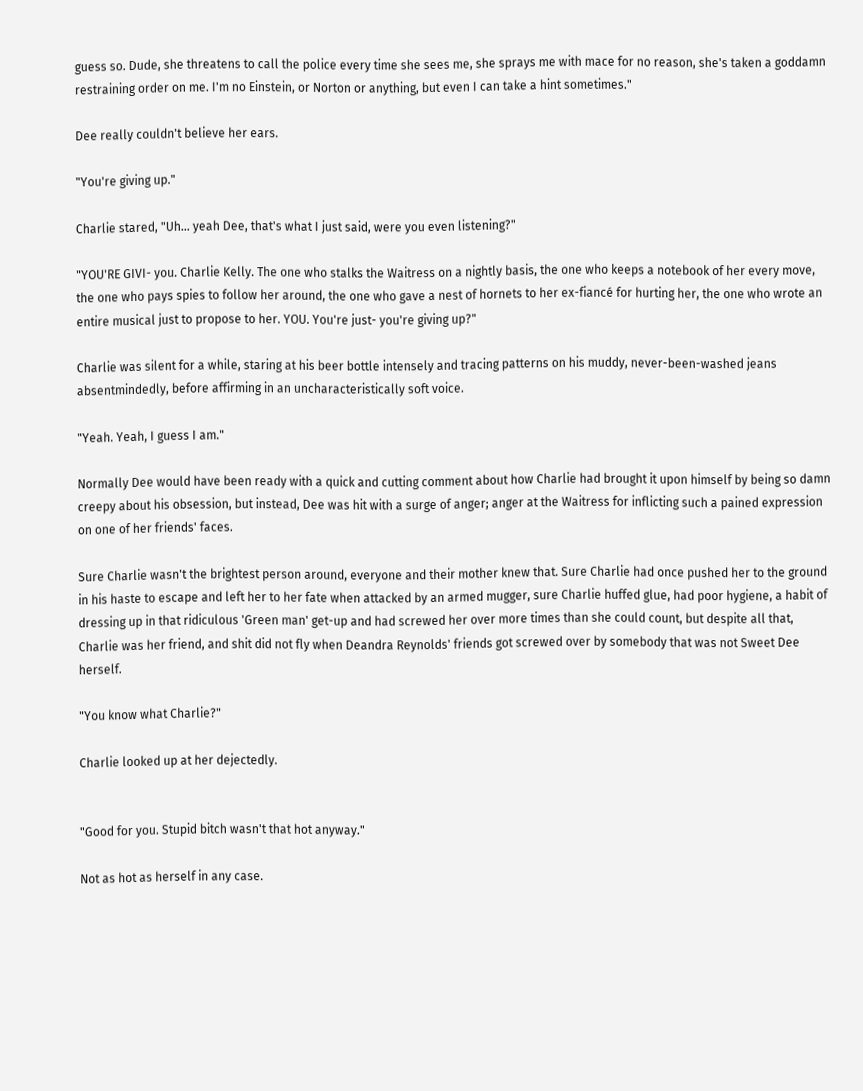guess so. Dude, she threatens to call the police every time she sees me, she sprays me with mace for no reason, she's taken a goddamn restraining order on me. I'm no Einstein, or Norton or anything, but even I can take a hint sometimes."

Dee really couldn't believe her ears.

"You're giving up."

Charlie stared, "Uh… yeah Dee, that's what I just said, were you even listening?"

"YOU'RE GIVI- you. Charlie Kelly. The one who stalks the Waitress on a nightly basis, the one who keeps a notebook of her every move, the one who pays spies to follow her around, the one who gave a nest of hornets to her ex-fiancé for hurting her, the one who wrote an entire musical just to propose to her. YOU. You're just- you're giving up?"

Charlie was silent for a while, staring at his beer bottle intensely and tracing patterns on his muddy, never-been-washed jeans absentmindedly, before affirming in an uncharacteristically soft voice.

"Yeah. Yeah, I guess I am."

Normally Dee would have been ready with a quick and cutting comment about how Charlie had brought it upon himself by being so damn creepy about his obsession, but instead, Dee was hit with a surge of anger; anger at the Waitress for inflicting such a pained expression on one of her friends' faces.

Sure Charlie wasn't the brightest person around, everyone and their mother knew that. Sure Charlie had once pushed her to the ground in his haste to escape and left her to her fate when attacked by an armed mugger, sure Charlie huffed glue, had poor hygiene, a habit of dressing up in that ridiculous 'Green man' get-up and had screwed her over more times than she could count, but despite all that, Charlie was her friend, and shit did not fly when Deandra Reynolds' friends got screwed over by somebody that was not Sweet Dee herself.

"You know what Charlie?"

Charlie looked up at her dejectedly.


"Good for you. Stupid bitch wasn't that hot anyway."

Not as hot as herself in any case.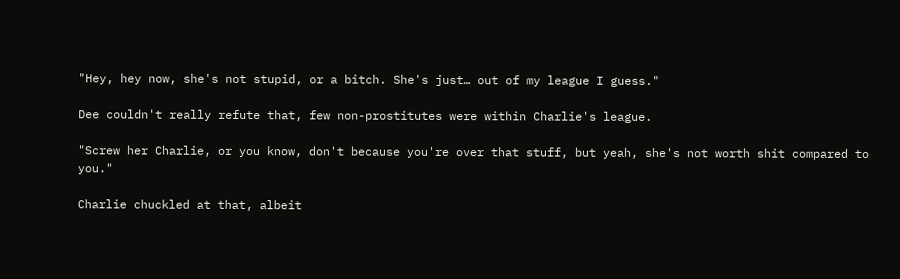"Hey, hey now, she's not stupid, or a bitch. She's just… out of my league I guess."

Dee couldn't really refute that, few non-prostitutes were within Charlie's league.

"Screw her Charlie, or you know, don't because you're over that stuff, but yeah, she's not worth shit compared to you."

Charlie chuckled at that, albeit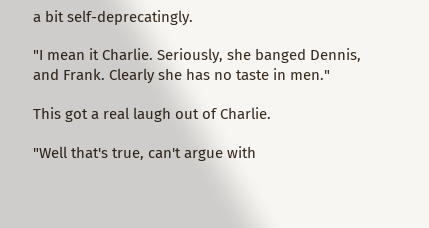a bit self-deprecatingly.

"I mean it Charlie. Seriously, she banged Dennis, and Frank. Clearly she has no taste in men."

This got a real laugh out of Charlie.

"Well that's true, can't argue with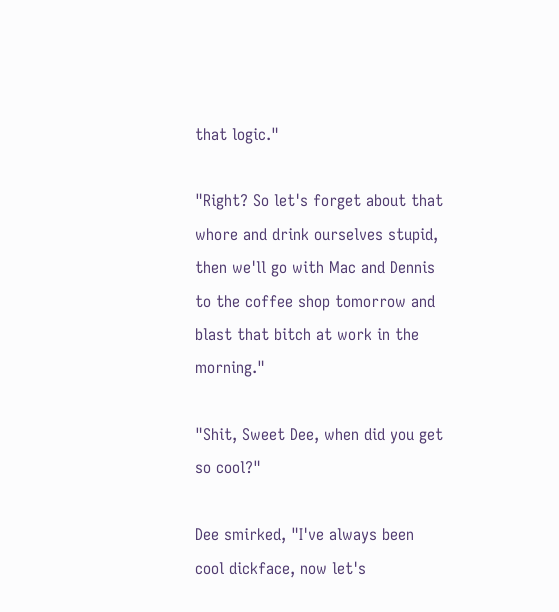that logic."

"Right? So let's forget about that whore and drink ourselves stupid, then we'll go with Mac and Dennis to the coffee shop tomorrow and blast that bitch at work in the morning."

"Shit, Sweet Dee, when did you get so cool?"

Dee smirked, "I've always been cool dickface, now let's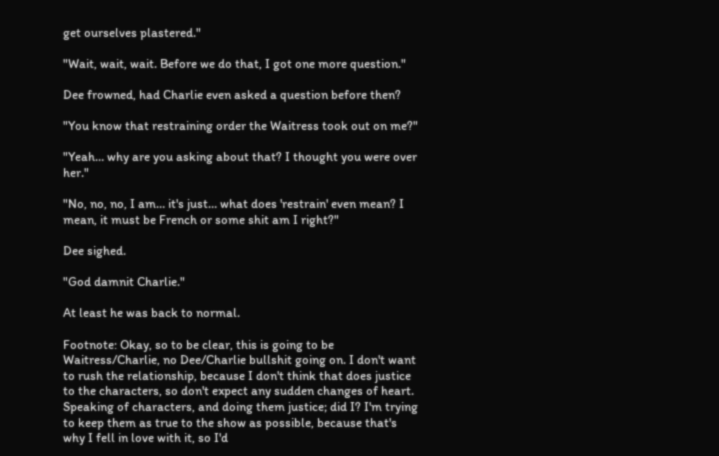get ourselves plastered."

"Wait, wait, wait. Before we do that, I got one more question."

Dee frowned, had Charlie even asked a question before then?

"You know that restraining order the Waitress took out on me?"

"Yeah… why are you asking about that? I thought you were over her."

"No, no, no, I am… it's just… what does 'restrain' even mean? I mean, it must be French or some shit am I right?"

Dee sighed.

"God damnit Charlie."

At least he was back to normal.

Footnote: Okay, so to be clear, this is going to be Waitress/Charlie, no Dee/Charlie bullshit going on. I don't want to rush the relationship, because I don't think that does justice to the characters, so don't expect any sudden changes of heart. Speaking of characters, and doing them justice; did I? I'm trying to keep them as true to the show as possible, because that's why I fell in love with it, so I'd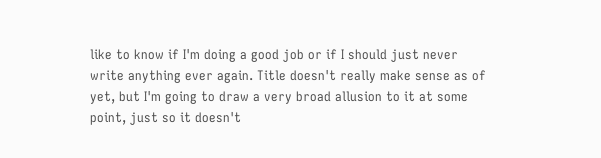like to know if I'm doing a good job or if I should just never write anything ever again. Title doesn't really make sense as of yet, but I'm going to draw a very broad allusion to it at some point, just so it doesn't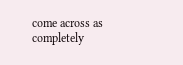come across as completely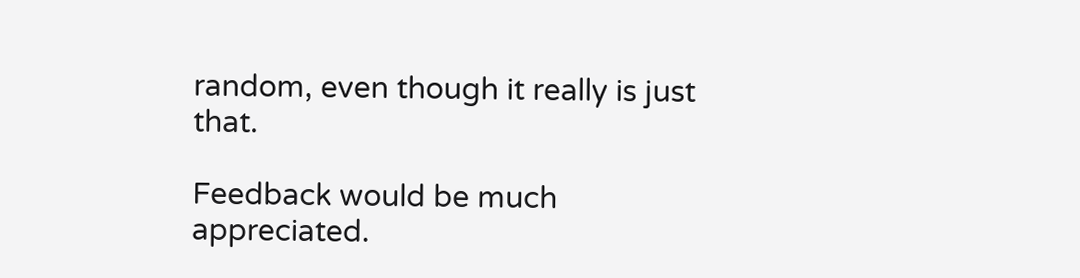random, even though it really is just that.

Feedback would be much appreciated.